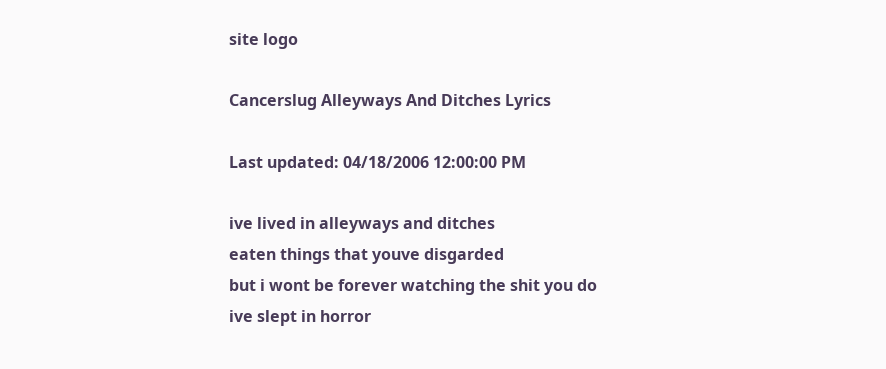site logo

Cancerslug Alleyways And Ditches Lyrics

Last updated: 04/18/2006 12:00:00 PM

ive lived in alleyways and ditches
eaten things that youve disgarded
but i wont be forever watching the shit you do
ive slept in horror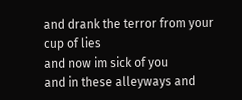and drank the terror from your cup of lies
and now im sick of you
and in these alleyways and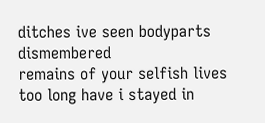ditches ive seen bodyparts dismembered
remains of your selfish lives
too long have i stayed in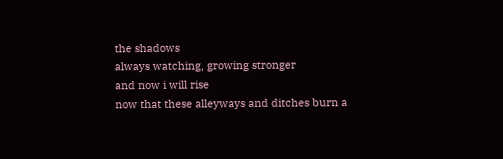the shadows
always watching, growing stronger
and now i will rise
now that these alleyways and ditches burn a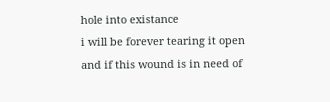hole into existance
i will be forever tearing it open
and if this wound is in need of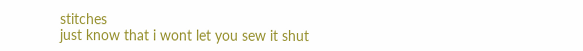stitches
just know that i wont let you sew it shut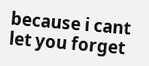because i cant let you forget